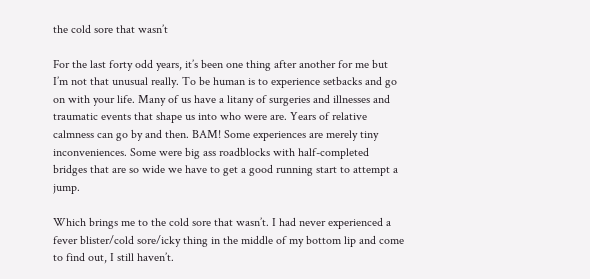the cold sore that wasn’t

For the last forty odd years, it’s been one thing after another for me but I’m not that unusual really. To be human is to experience setbacks and go on with your life. Many of us have a litany of surgeries and illnesses and traumatic events that shape us into who were are. Years of relative calmness can go by and then. BAM! Some experiences are merely tiny inconveniences. Some were big ass roadblocks with half-completed bridges that are so wide we have to get a good running start to attempt a jump.

Which brings me to the cold sore that wasn’t. I had never experienced a fever blister/cold sore/icky thing in the middle of my bottom lip and come to find out, I still haven’t.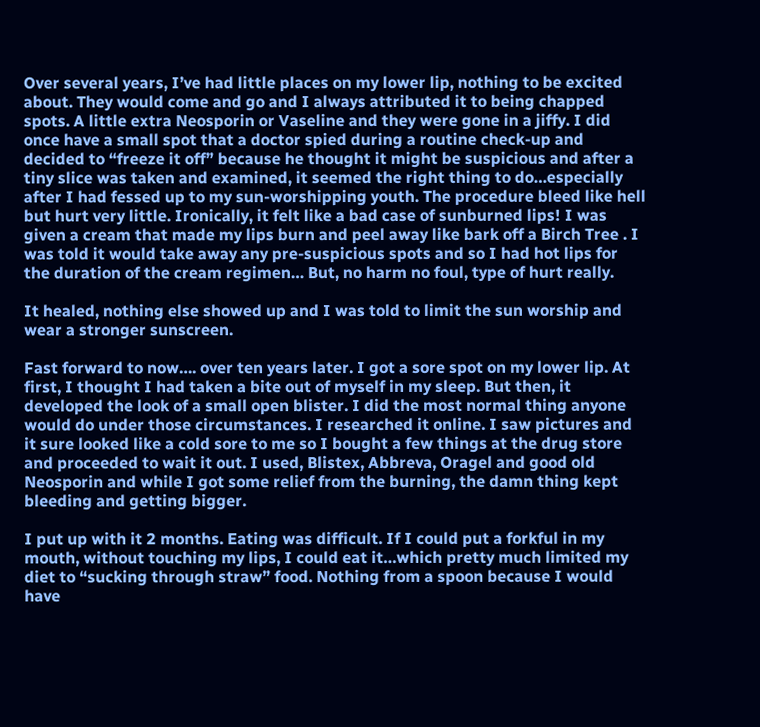Over several years, I’ve had little places on my lower lip, nothing to be excited about. They would come and go and I always attributed it to being chapped spots. A little extra Neosporin or Vaseline and they were gone in a jiffy. I did once have a small spot that a doctor spied during a routine check-up and decided to “freeze it off” because he thought it might be suspicious and after a tiny slice was taken and examined, it seemed the right thing to do…especially after I had fessed up to my sun-worshipping youth. The procedure bleed like hell but hurt very little. Ironically, it felt like a bad case of sunburned lips! I was given a cream that made my lips burn and peel away like bark off a Birch Tree . I was told it would take away any pre-suspicious spots and so I had hot lips for the duration of the cream regimen… But, no harm no foul, type of hurt really.

It healed, nothing else showed up and I was told to limit the sun worship and wear a stronger sunscreen.

Fast forward to now…. over ten years later. I got a sore spot on my lower lip. At first, I thought I had taken a bite out of myself in my sleep. But then, it developed the look of a small open blister. I did the most normal thing anyone would do under those circumstances. I researched it online. I saw pictures and it sure looked like a cold sore to me so I bought a few things at the drug store and proceeded to wait it out. I used, Blistex, Abbreva, Oragel and good old Neosporin and while I got some relief from the burning, the damn thing kept bleeding and getting bigger.

I put up with it 2 months. Eating was difficult. If I could put a forkful in my mouth, without touching my lips, I could eat it…which pretty much limited my diet to “sucking through straw” food. Nothing from a spoon because I would have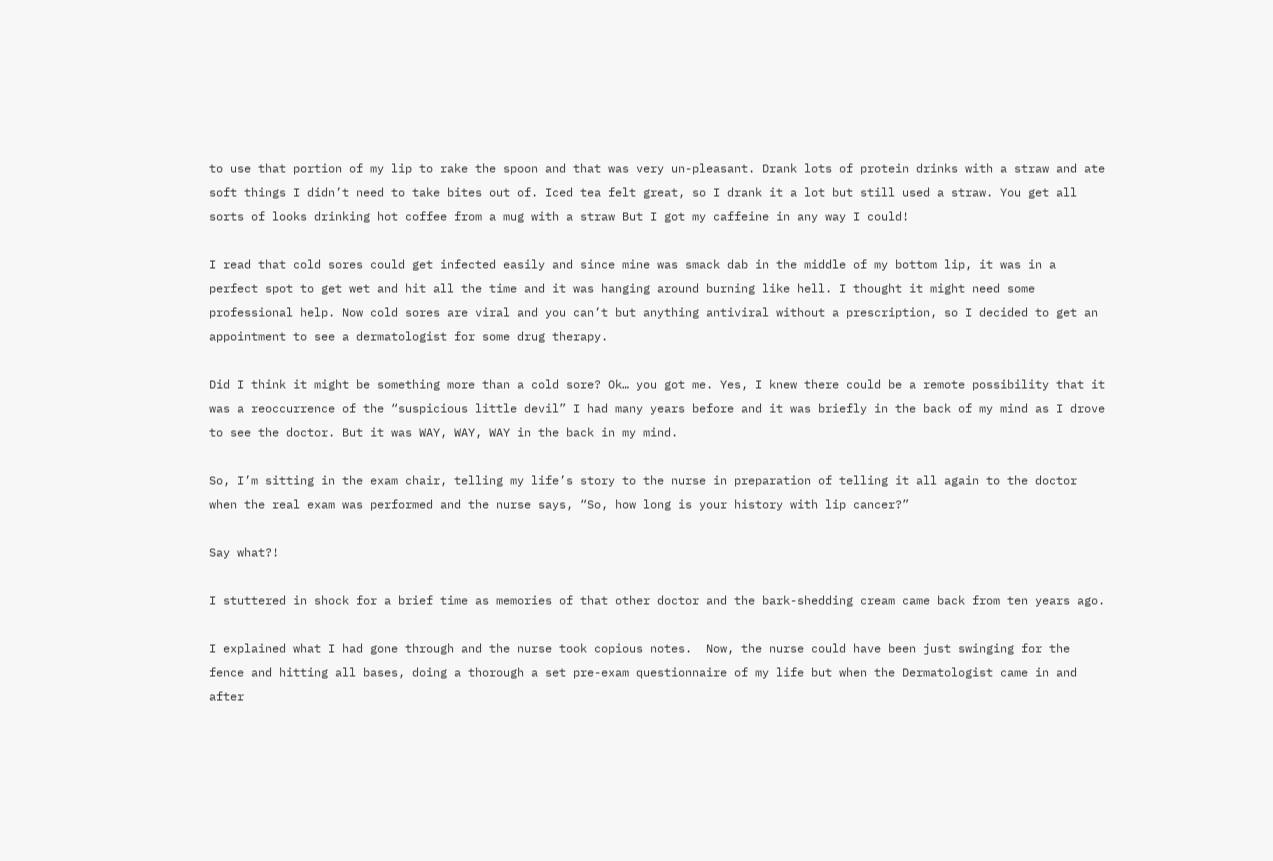to use that portion of my lip to rake the spoon and that was very un-pleasant. Drank lots of protein drinks with a straw and ate soft things I didn’t need to take bites out of. Iced tea felt great, so I drank it a lot but still used a straw. You get all sorts of looks drinking hot coffee from a mug with a straw But I got my caffeine in any way I could!

I read that cold sores could get infected easily and since mine was smack dab in the middle of my bottom lip, it was in a perfect spot to get wet and hit all the time and it was hanging around burning like hell. I thought it might need some professional help. Now cold sores are viral and you can’t but anything antiviral without a prescription, so I decided to get an appointment to see a dermatologist for some drug therapy.

Did I think it might be something more than a cold sore? Ok… you got me. Yes, I knew there could be a remote possibility that it was a reoccurrence of the “suspicious little devil” I had many years before and it was briefly in the back of my mind as I drove to see the doctor. But it was WAY, WAY, WAY in the back in my mind.

So, I’m sitting in the exam chair, telling my life’s story to the nurse in preparation of telling it all again to the doctor when the real exam was performed and the nurse says, “So, how long is your history with lip cancer?”

Say what?!

I stuttered in shock for a brief time as memories of that other doctor and the bark-shedding cream came back from ten years ago.

I explained what I had gone through and the nurse took copious notes.  Now, the nurse could have been just swinging for the fence and hitting all bases, doing a thorough a set pre-exam questionnaire of my life but when the Dermatologist came in and after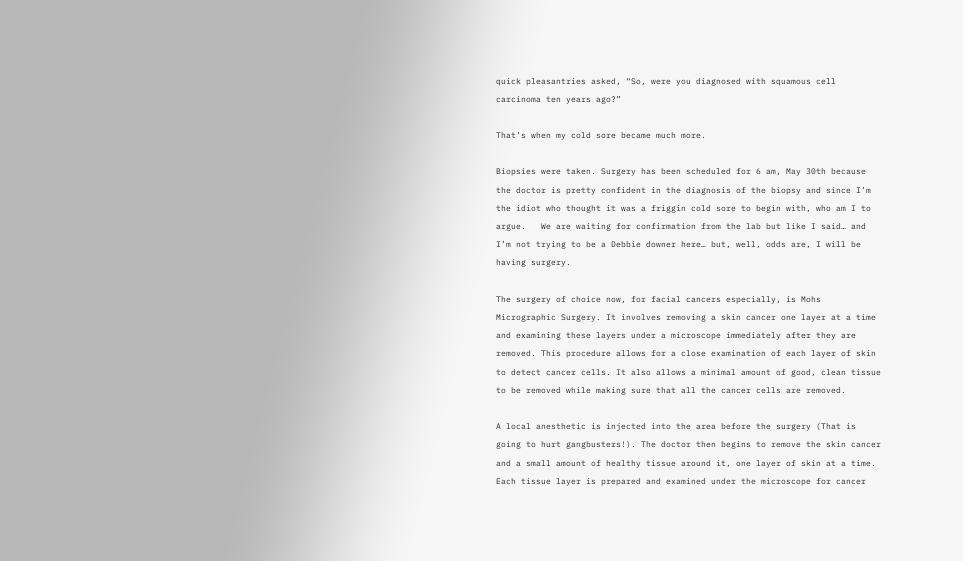quick pleasantries asked, “So, were you diagnosed with squamous cell carcinoma ten years ago?”

That’s when my cold sore became much more.

Biopsies were taken. Surgery has been scheduled for 6 am, May 30th because the doctor is pretty confident in the diagnosis of the biopsy and since I’m the idiot who thought it was a friggin cold sore to begin with, who am I to argue.   We are waiting for confirmation from the lab but like I said… and I’m not trying to be a Debbie downer here… but, well, odds are, I will be having surgery.

The surgery of choice now, for facial cancers especially, is Mohs Micrographic Surgery. It involves removing a skin cancer one layer at a time and examining these layers under a microscope immediately after they are removed. This procedure allows for a close examination of each layer of skin to detect cancer cells. It also allows a minimal amount of good, clean tissue to be removed while making sure that all the cancer cells are removed.

A local anesthetic is injected into the area before the surgery (That is going to hurt gangbusters!). The doctor then begins to remove the skin cancer and a small amount of healthy tissue around it, one layer of skin at a time. Each tissue layer is prepared and examined under the microscope for cancer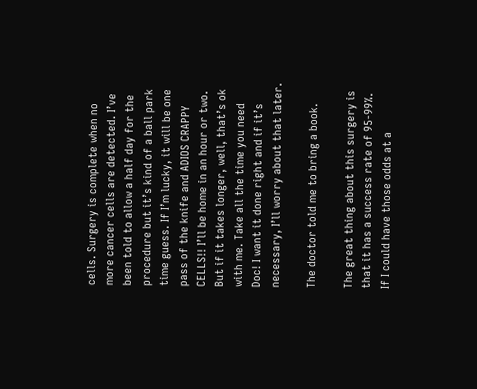cells. Surgery is complete when no more cancer cells are detected. I’ve been told to allow a half day for the procedure but it’s kind of a ball park time guess. If I’m lucky, it will be one pass of the knife and ADIOS CRAPPY CELLS!! I’ll be home in an hour or two. But if it takes longer, well, that’s ok with me. Take all the time you need Doc! I want it done right and if it’s necessary, I’ll worry about that later.

The doctor told me to bring a book.

The great thing about this surgery is that it has a success rate of 95-99%. If I could have those odds at a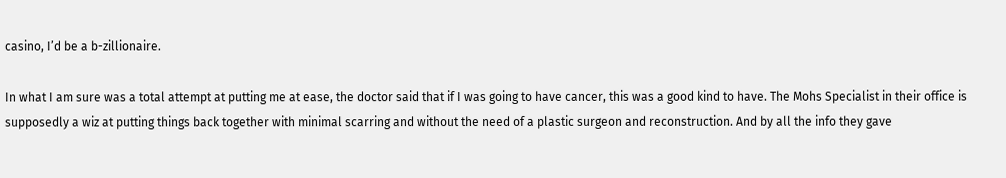casino, I’d be a b-zillionaire.

In what I am sure was a total attempt at putting me at ease, the doctor said that if I was going to have cancer, this was a good kind to have. The Mohs Specialist in their office is supposedly a wiz at putting things back together with minimal scarring and without the need of a plastic surgeon and reconstruction. And by all the info they gave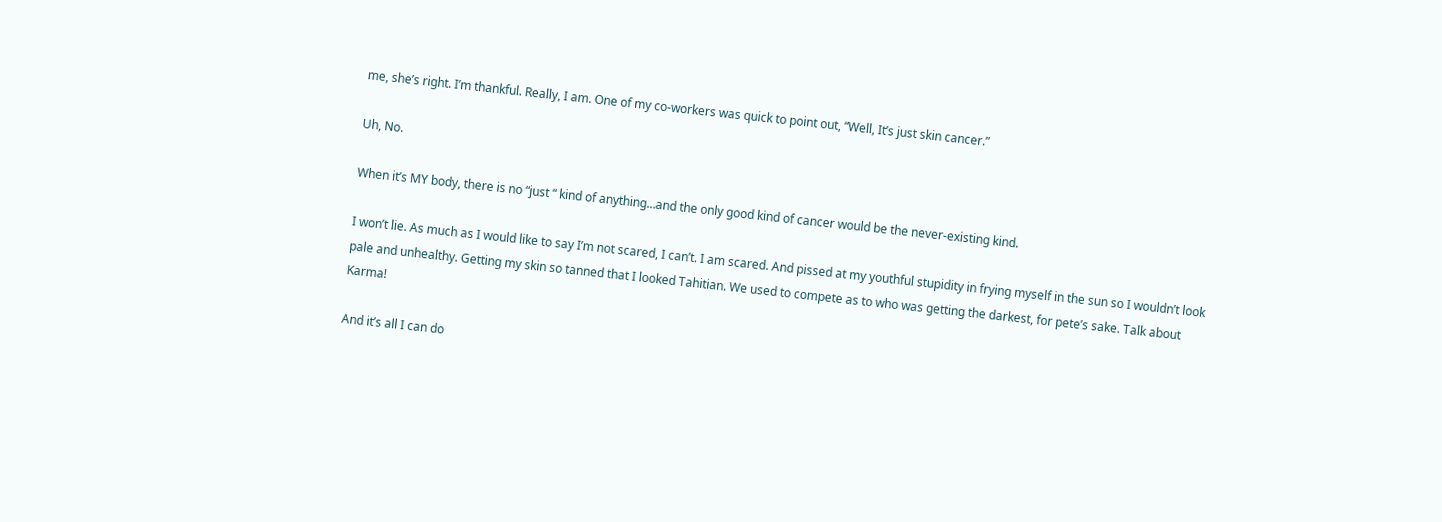me, she’s right. I’m thankful. Really, I am. One of my co-workers was quick to point out, “Well, It’s just skin cancer.”

Uh, No.

When it’s MY body, there is no “just “ kind of anything…and the only good kind of cancer would be the never-existing kind.

I won’t lie. As much as I would like to say I’m not scared, I can’t. I am scared. And pissed at my youthful stupidity in frying myself in the sun so I wouldn’t look pale and unhealthy. Getting my skin so tanned that I looked Tahitian. We used to compete as to who was getting the darkest, for pete’s sake. Talk about Karma!

And it’s all I can do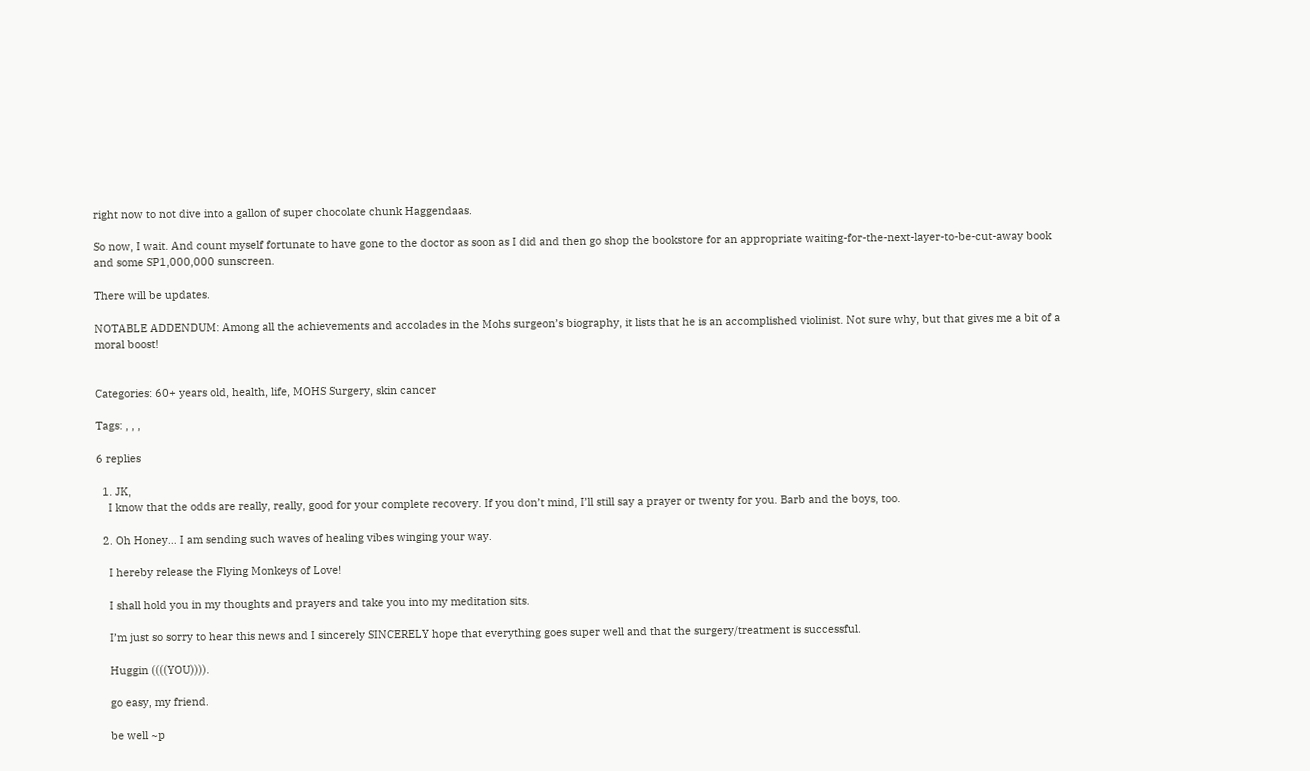right now to not dive into a gallon of super chocolate chunk Haggendaas.

So now, I wait. And count myself fortunate to have gone to the doctor as soon as I did and then go shop the bookstore for an appropriate waiting-for-the-next-layer-to-be-cut-away book and some SP1,000,000 sunscreen.

There will be updates.

NOTABLE ADDENDUM: Among all the achievements and accolades in the Mohs surgeon’s biography, it lists that he is an accomplished violinist. Not sure why, but that gives me a bit of a moral boost!


Categories: 60+ years old, health, life, MOHS Surgery, skin cancer

Tags: , , ,

6 replies

  1. JK,
    I know that the odds are really, really, good for your complete recovery. If you don’t mind, I’ll still say a prayer or twenty for you. Barb and the boys, too.

  2. Oh Honey… I am sending such waves of healing vibes winging your way.

    I hereby release the Flying Monkeys of Love!

    I shall hold you in my thoughts and prayers and take you into my meditation sits.

    I’m just so sorry to hear this news and I sincerely SINCERELY hope that everything goes super well and that the surgery/treatment is successful.

    Huggin ((((YOU)))).

    go easy, my friend.

    be well ~p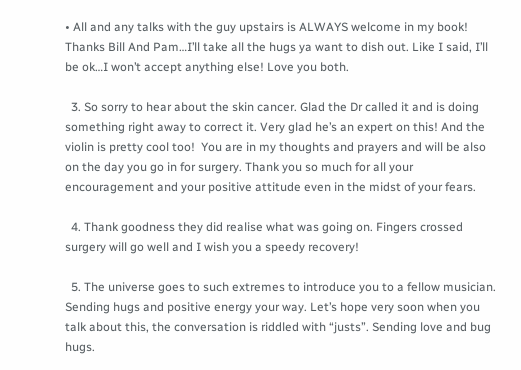• All and any talks with the guy upstairs is ALWAYS welcome in my book! Thanks Bill And Pam…I’ll take all the hugs ya want to dish out. Like I said, I’ll be ok…I won’t accept anything else! Love you both.

  3. So sorry to hear about the skin cancer. Glad the Dr called it and is doing something right away to correct it. Very glad he’s an expert on this! And the violin is pretty cool too!  You are in my thoughts and prayers and will be also on the day you go in for surgery. Thank you so much for all your encouragement and your positive attitude even in the midst of your fears.

  4. Thank goodness they did realise what was going on. Fingers crossed surgery will go well and I wish you a speedy recovery!

  5. The universe goes to such extremes to introduce you to a fellow musician. Sending hugs and positive energy your way. Let’s hope very soon when you talk about this, the conversation is riddled with “justs”. Sending love and bug hugs.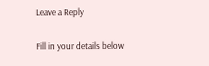Leave a Reply

Fill in your details below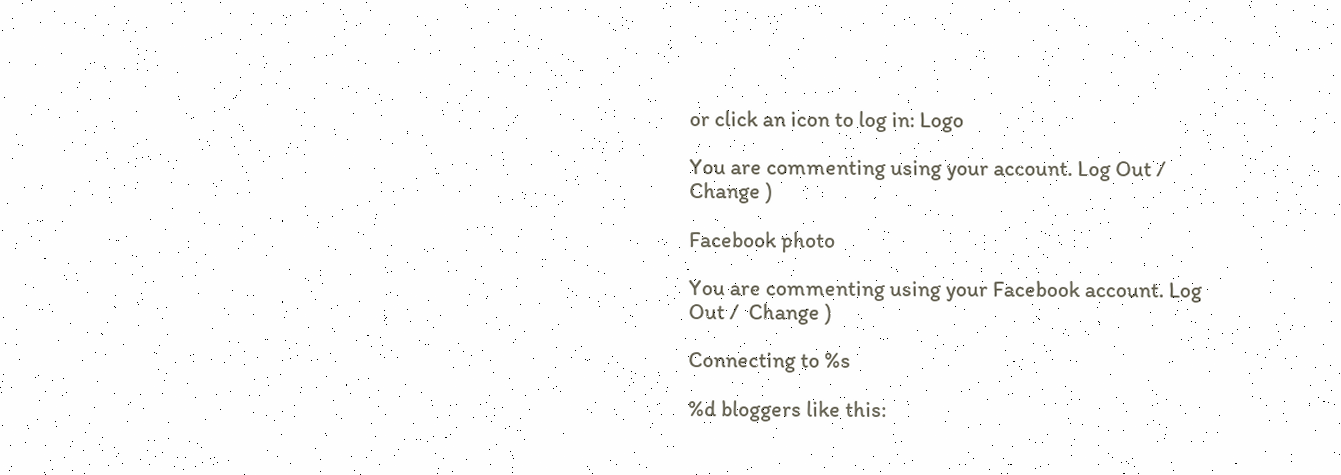or click an icon to log in: Logo

You are commenting using your account. Log Out /  Change )

Facebook photo

You are commenting using your Facebook account. Log Out /  Change )

Connecting to %s

%d bloggers like this: